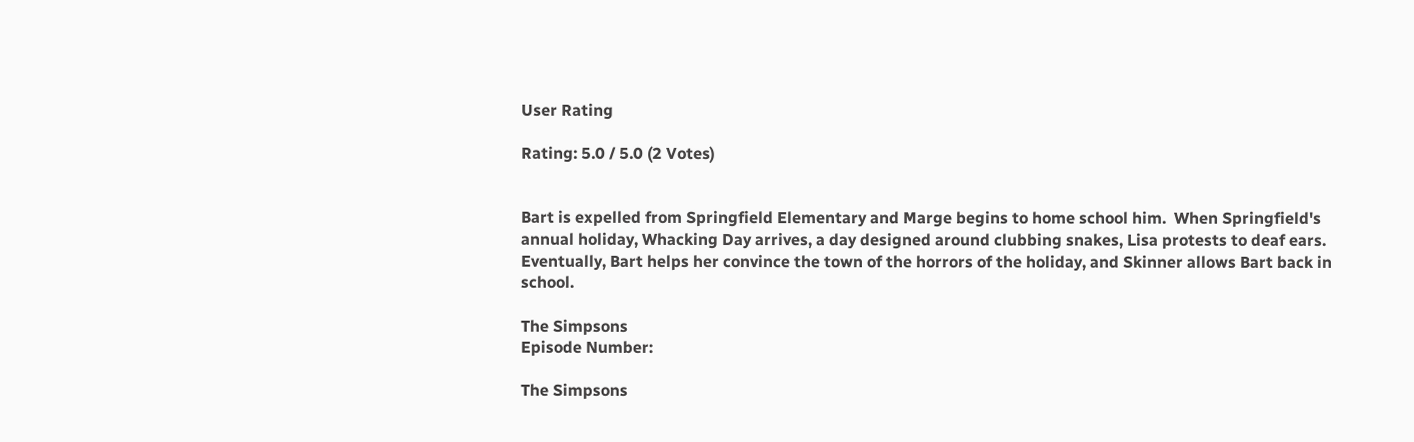User Rating

Rating: 5.0 / 5.0 (2 Votes)


Bart is expelled from Springfield Elementary and Marge begins to home school him.  When Springfield's annual holiday, Whacking Day arrives, a day designed around clubbing snakes, Lisa protests to deaf ears.  Eventually, Bart helps her convince the town of the horrors of the holiday, and Skinner allows Bart back in school.

The Simpsons
Episode Number:

The Simpsons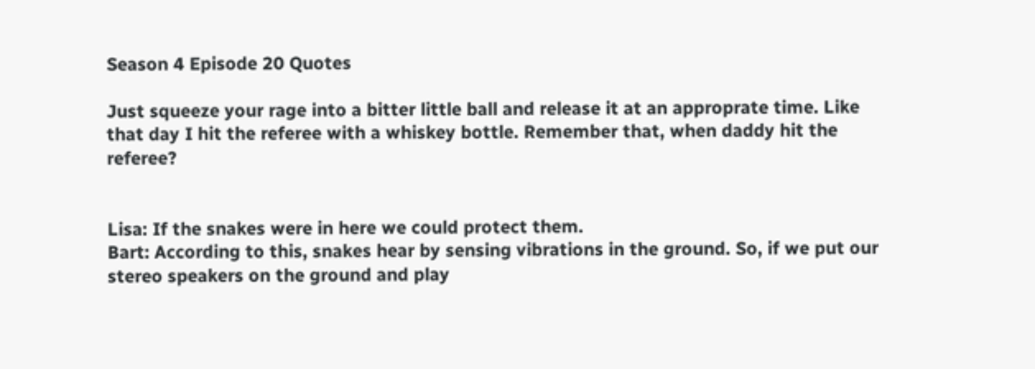Season 4 Episode 20 Quotes

Just squeeze your rage into a bitter little ball and release it at an approprate time. Like that day I hit the referee with a whiskey bottle. Remember that, when daddy hit the referee?


Lisa: If the snakes were in here we could protect them.
Bart: According to this, snakes hear by sensing vibrations in the ground. So, if we put our stereo speakers on the ground and play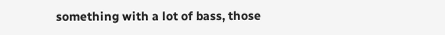something with a lot of bass, those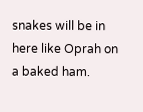snakes will be in here like Oprah on a baked ham.